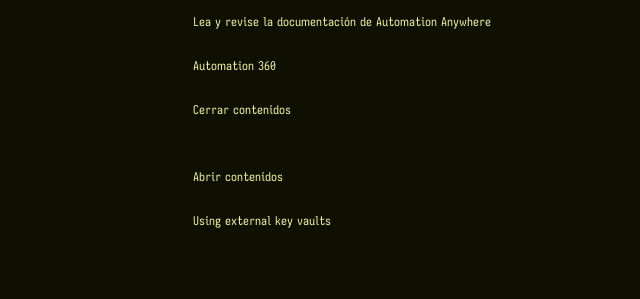Lea y revise la documentación de Automation Anywhere

Automation 360

Cerrar contenidos


Abrir contenidos

Using external key vaults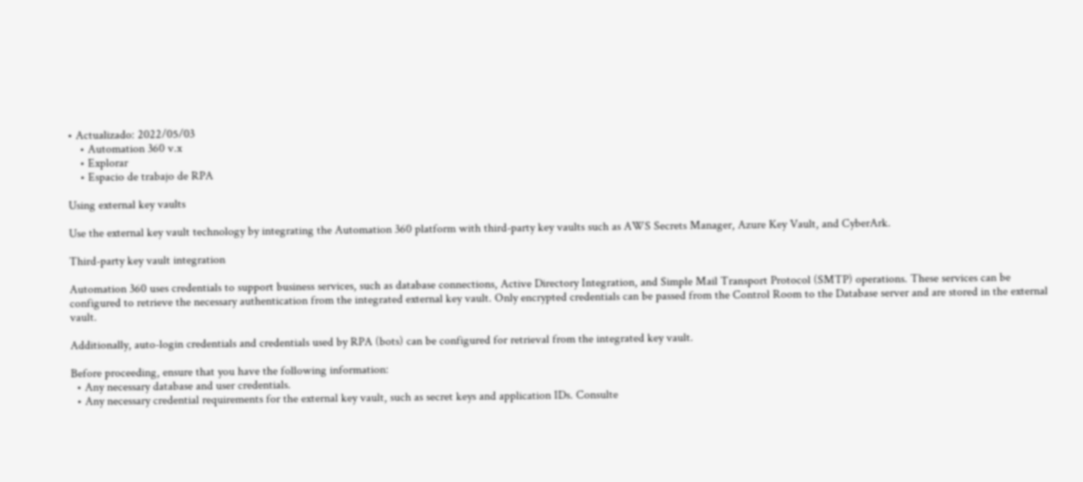• Actualizado: 2022/05/03
    • Automation 360 v.x
    • Explorar
    • Espacio de trabajo de RPA

Using external key vaults

Use the external key vault technology by integrating the Automation 360 platform with third-party key vaults such as AWS Secrets Manager, Azure Key Vault, and CyberArk.

Third-party key vault integration

Automation 360 uses credentials to support business services, such as database connections, Active Directory Integration, and Simple Mail Transport Protocol (SMTP) operations. These services can be configured to retrieve the necessary authentication from the integrated external key vault. Only encrypted credentials can be passed from the Control Room to the Database server and are stored in the external vault.

Additionally, auto-login credentials and credentials used by RPA (bots) can be configured for retrieval from the integrated key vault.

Before proceeding, ensure that you have the following information:
  • Any necessary database and user credentials.
  • Any necessary credential requirements for the external key vault, such as secret keys and application IDs. Consulte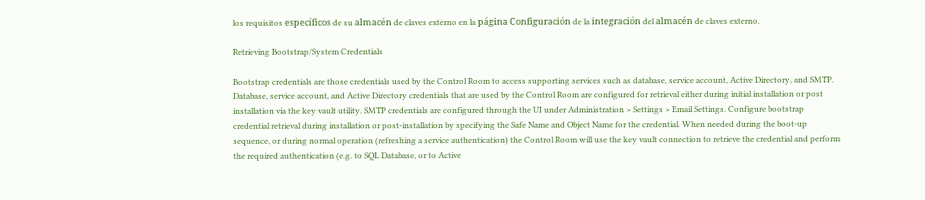los requisitos específicos de su almacén de claves externo en la página Configuración de la integración del almacén de claves externo.

Retrieving Bootstrap/System Credentials

Bootstrap credentials are those credentials used by the Control Room to access supporting services such as database, service account, Active Directory, and SMTP. Database, service account, and Active Directory credentials that are used by the Control Room are configured for retrieval either during initial installation or post installation via the key vault utility. SMTP credentials are configured through the UI under Administration > Settings > Email Settings. Configure bootstrap credential retrieval during installation or post-installation by specifying the Safe Name and Object Name for the credential. When needed during the boot-up sequence, or during normal operation (refreshing a service authentication) the Control Room will use the key vault connection to retrieve the credential and perform the required authentication (e.g. to SQL Database, or to Active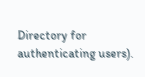Directory for authenticating users).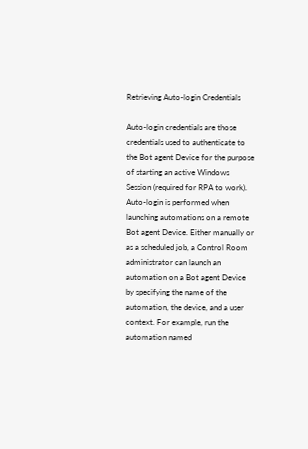Retrieving Auto-login Credentials

Auto-login credentials are those credentials used to authenticate to the Bot agent Device for the purpose of starting an active Windows Session (required for RPA to work). Auto-login is performed when launching automations on a remote Bot agent Device. Either manually or as a scheduled job, a Control Room administrator can launch an automation on a Bot agent Device by specifying the name of the automation, the device, and a user context. For example, run the automation named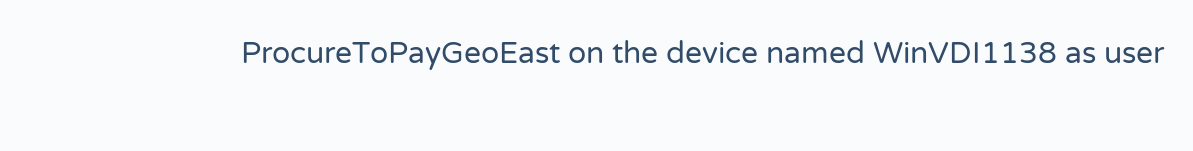ProcureToPayGeoEast on the device named WinVDI1138 as user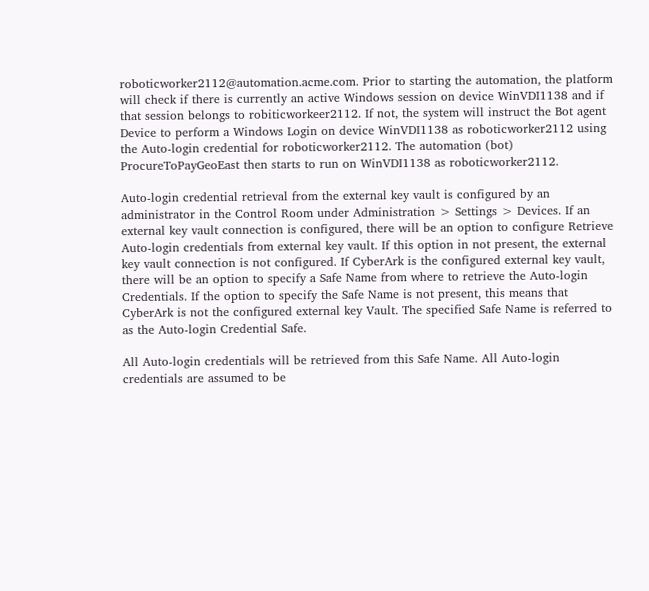roboticworker2112@automation.acme.com. Prior to starting the automation, the platform will check if there is currently an active Windows session on device WinVDI1138 and if that session belongs to robiticworkeer2112. If not, the system will instruct the Bot agent Device to perform a Windows Login on device WinVDI1138 as roboticworker2112 using the Auto-login credential for roboticworker2112. The automation (bot) ProcureToPayGeoEast then starts to run on WinVDI1138 as roboticworker2112.

Auto-login credential retrieval from the external key vault is configured by an administrator in the Control Room under Administration > Settings > Devices. If an external key vault connection is configured, there will be an option to configure Retrieve Auto-login credentials from external key vault. If this option in not present, the external key vault connection is not configured. If CyberArk is the configured external key vault, there will be an option to specify a Safe Name from where to retrieve the Auto-login Credentials. If the option to specify the Safe Name is not present, this means that CyberArk is not the configured external key Vault. The specified Safe Name is referred to as the Auto-login Credential Safe.

All Auto-login credentials will be retrieved from this Safe Name. All Auto-login credentials are assumed to be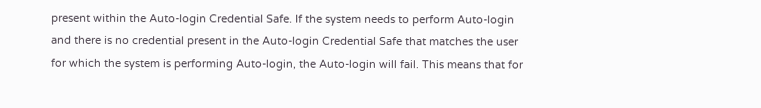present within the Auto-login Credential Safe. If the system needs to perform Auto-login and there is no credential present in the Auto-login Credential Safe that matches the user for which the system is performing Auto-login, the Auto-login will fail. This means that for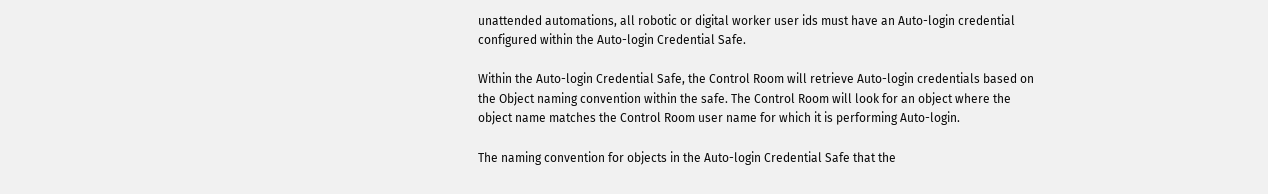unattended automations, all robotic or digital worker user ids must have an Auto-login credential configured within the Auto-login Credential Safe.

Within the Auto-login Credential Safe, the Control Room will retrieve Auto-login credentials based on the Object naming convention within the safe. The Control Room will look for an object where the object name matches the Control Room user name for which it is performing Auto-login.

The naming convention for objects in the Auto-login Credential Safe that the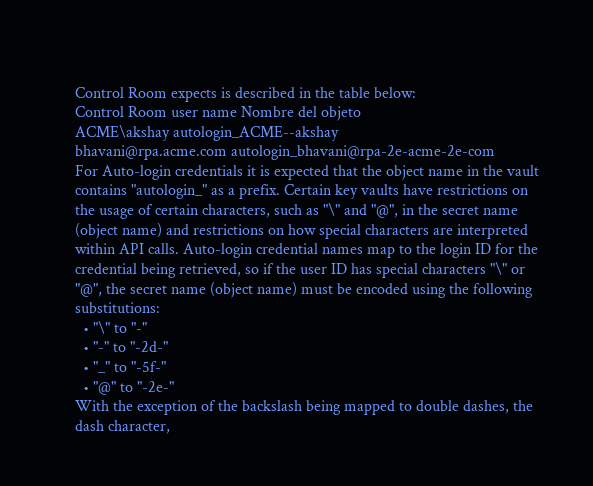Control Room expects is described in the table below:
Control Room user name Nombre del objeto
ACME\akshay autologin_ACME--akshay
bhavani@rpa.acme.com autologin_bhavani@rpa-2e-acme-2e-com
For Auto-login credentials it is expected that the object name in the vault contains "autologin_" as a prefix. Certain key vaults have restrictions on the usage of certain characters, such as "\" and "@", in the secret name (object name) and restrictions on how special characters are interpreted within API calls. Auto-login credential names map to the login ID for the credential being retrieved, so if the user ID has special characters "\" or "@", the secret name (object name) must be encoded using the following substitutions:
  • "\" to "-"
  • "-" to "-2d-"
  • "_" to "-5f-"
  • "@" to "-2e-"
With the exception of the backslash being mapped to double dashes, the dash character,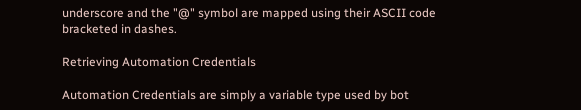underscore and the "@" symbol are mapped using their ASCII code bracketed in dashes.

Retrieving Automation Credentials

Automation Credentials are simply a variable type used by bot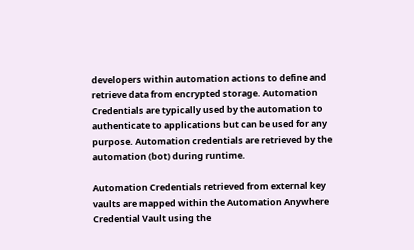developers within automation actions to define and retrieve data from encrypted storage. Automation Credentials are typically used by the automation to authenticate to applications but can be used for any purpose. Automation credentials are retrieved by the automation (bot) during runtime.

Automation Credentials retrieved from external key vaults are mapped within the Automation Anywhere Credential Vault using the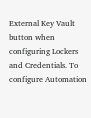External Key Vault button when configuring Lockers and Credentials. To configure Automation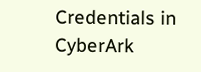Credentials in CyberArk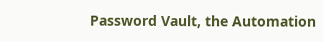Password Vault, the Automation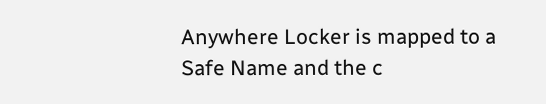Anywhere Locker is mapped to a Safe Name and the c